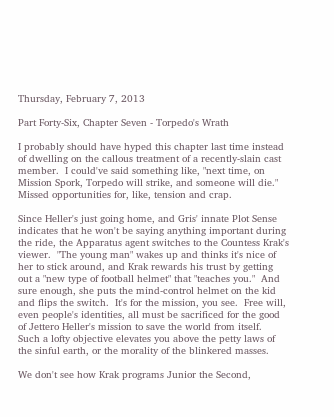Thursday, February 7, 2013

Part Forty-Six, Chapter Seven - Torpedo's Wrath

I probably should have hyped this chapter last time instead of dwelling on the callous treatment of a recently-slain cast member.  I could've said something like, "next time, on Mission Spork, Torpedo will strike, and someone will die."  Missed opportunities for, like, tension and crap.

Since Heller's just going home, and Gris' innate Plot Sense indicates that he won't be saying anything important during the ride, the Apparatus agent switches to the Countess Krak's viewer.  "The young man" wakes up and thinks it's nice of her to stick around, and Krak rewards his trust by getting out a "new type of football helmet" that "teaches you."  And sure enough, she puts the mind-control helmet on the kid and flips the switch.  It's for the mission, you see.  Free will, even people's identities, all must be sacrificed for the good of Jettero Heller's mission to save the world from itself.  Such a lofty objective elevates you above the petty laws of the sinful earth, or the morality of the blinkered masses.

We don't see how Krak programs Junior the Second,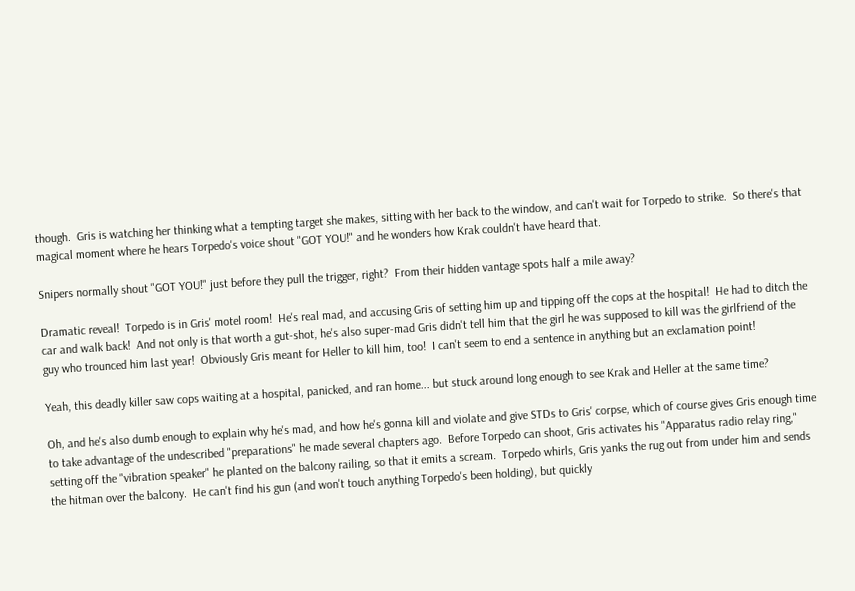though.  Gris is watching her thinking what a tempting target she makes, sitting with her back to the window, and can't wait for Torpedo to strike.  So there's that magical moment where he hears Torpedo's voice shout "GOT YOU!" and he wonders how Krak couldn't have heard that.

Snipers normally shout "GOT YOU!" just before they pull the trigger, right?  From their hidden vantage spots half a mile away?

Dramatic reveal!  Torpedo is in Gris' motel room!  He's real mad, and accusing Gris of setting him up and tipping off the cops at the hospital!  He had to ditch the car and walk back!  And not only is that worth a gut-shot, he's also super-mad Gris didn't tell him that the girl he was supposed to kill was the girlfriend of the guy who trounced him last year!  Obviously Gris meant for Heller to kill him, too!  I can't seem to end a sentence in anything but an exclamation point!

Yeah, this deadly killer saw cops waiting at a hospital, panicked, and ran home... but stuck around long enough to see Krak and Heller at the same time?

Oh, and he's also dumb enough to explain why he's mad, and how he's gonna kill and violate and give STDs to Gris' corpse, which of course gives Gris enough time to take advantage of the undescribed "preparations" he made several chapters ago.  Before Torpedo can shoot, Gris activates his "Apparatus radio relay ring," setting off the "vibration speaker" he planted on the balcony railing, so that it emits a scream.  Torpedo whirls, Gris yanks the rug out from under him and sends the hitman over the balcony.  He can't find his gun (and won't touch anything Torpedo's been holding), but quickly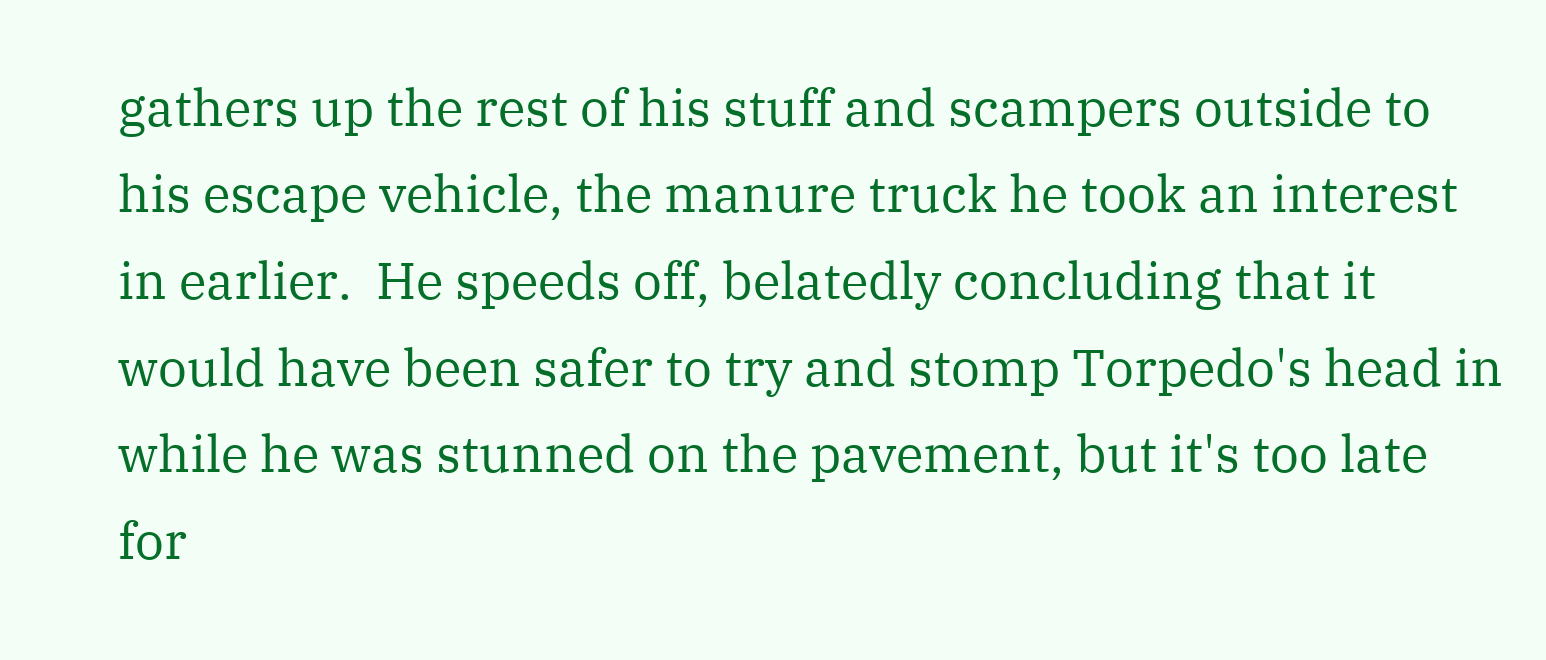gathers up the rest of his stuff and scampers outside to his escape vehicle, the manure truck he took an interest in earlier.  He speeds off, belatedly concluding that it would have been safer to try and stomp Torpedo's head in while he was stunned on the pavement, but it's too late for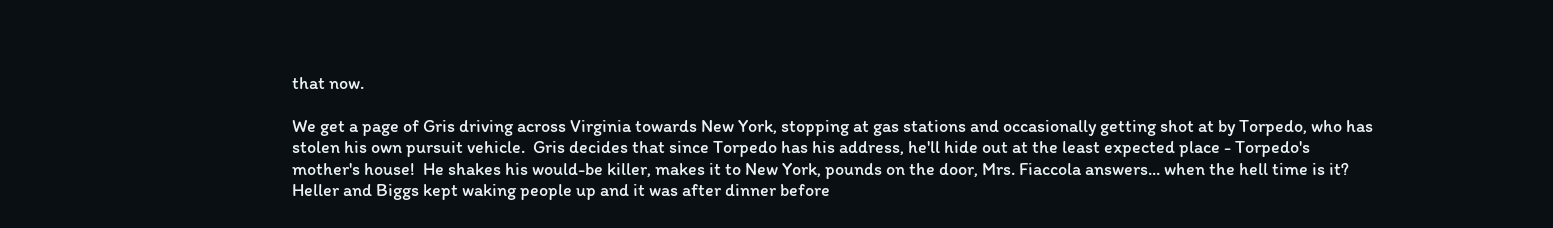that now.

We get a page of Gris driving across Virginia towards New York, stopping at gas stations and occasionally getting shot at by Torpedo, who has stolen his own pursuit vehicle.  Gris decides that since Torpedo has his address, he'll hide out at the least expected place - Torpedo's mother's house!  He shakes his would-be killer, makes it to New York, pounds on the door, Mrs. Fiaccola answers... when the hell time is it?  Heller and Biggs kept waking people up and it was after dinner before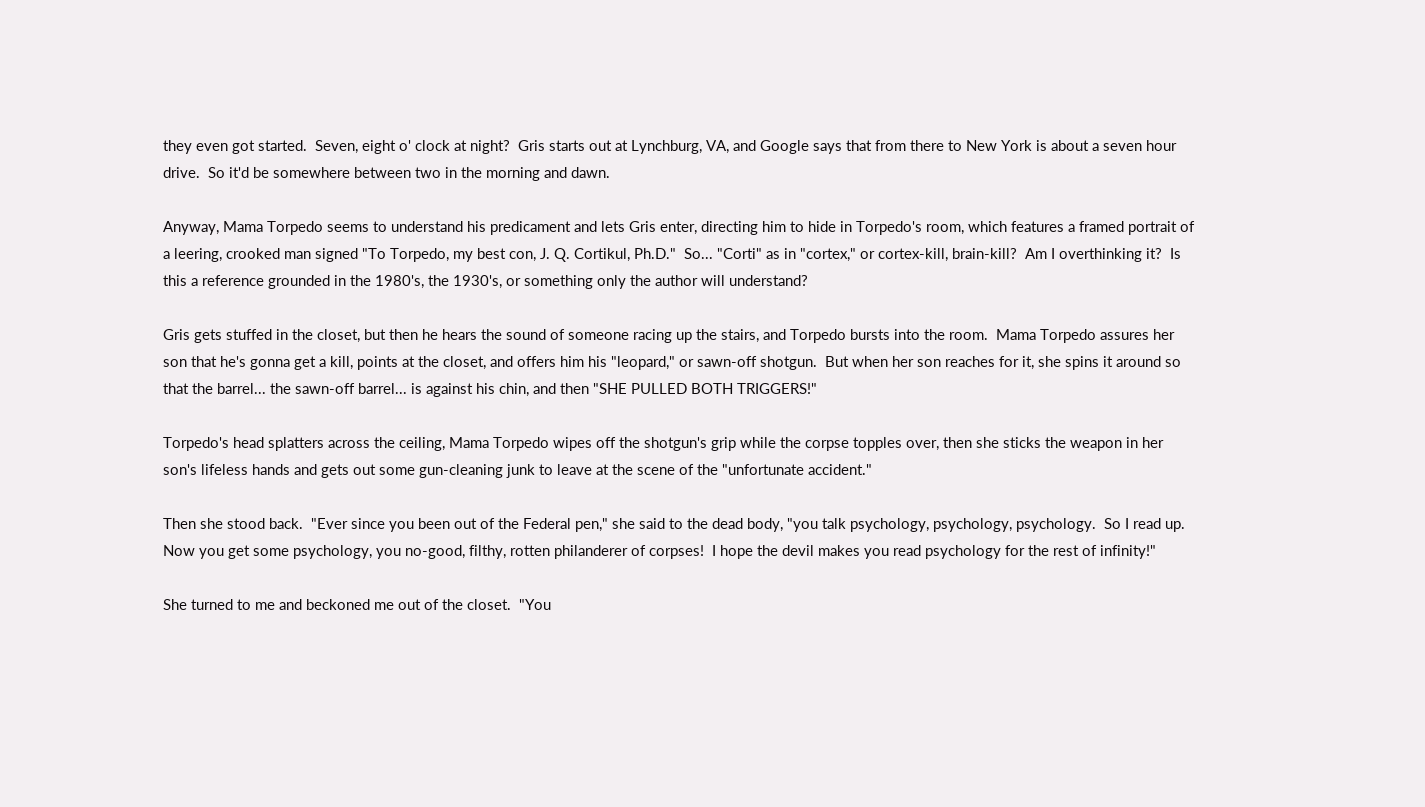they even got started.  Seven, eight o' clock at night?  Gris starts out at Lynchburg, VA, and Google says that from there to New York is about a seven hour drive.  So it'd be somewhere between two in the morning and dawn.

Anyway, Mama Torpedo seems to understand his predicament and lets Gris enter, directing him to hide in Torpedo's room, which features a framed portrait of a leering, crooked man signed "To Torpedo, my best con, J. Q. Cortikul, Ph.D."  So... "Corti" as in "cortex," or cortex-kill, brain-kill?  Am I overthinking it?  Is this a reference grounded in the 1980's, the 1930's, or something only the author will understand?

Gris gets stuffed in the closet, but then he hears the sound of someone racing up the stairs, and Torpedo bursts into the room.  Mama Torpedo assures her son that he's gonna get a kill, points at the closet, and offers him his "leopard," or sawn-off shotgun.  But when her son reaches for it, she spins it around so that the barrel... the sawn-off barrel... is against his chin, and then "SHE PULLED BOTH TRIGGERS!"

Torpedo's head splatters across the ceiling, Mama Torpedo wipes off the shotgun's grip while the corpse topples over, then she sticks the weapon in her son's lifeless hands and gets out some gun-cleaning junk to leave at the scene of the "unfortunate accident."

Then she stood back.  "Ever since you been out of the Federal pen," she said to the dead body, "you talk psychology, psychology, psychology.  So I read up.  Now you get some psychology, you no-good, filthy, rotten philanderer of corpses!  I hope the devil makes you read psychology for the rest of infinity!"

She turned to me and beckoned me out of the closet.  "You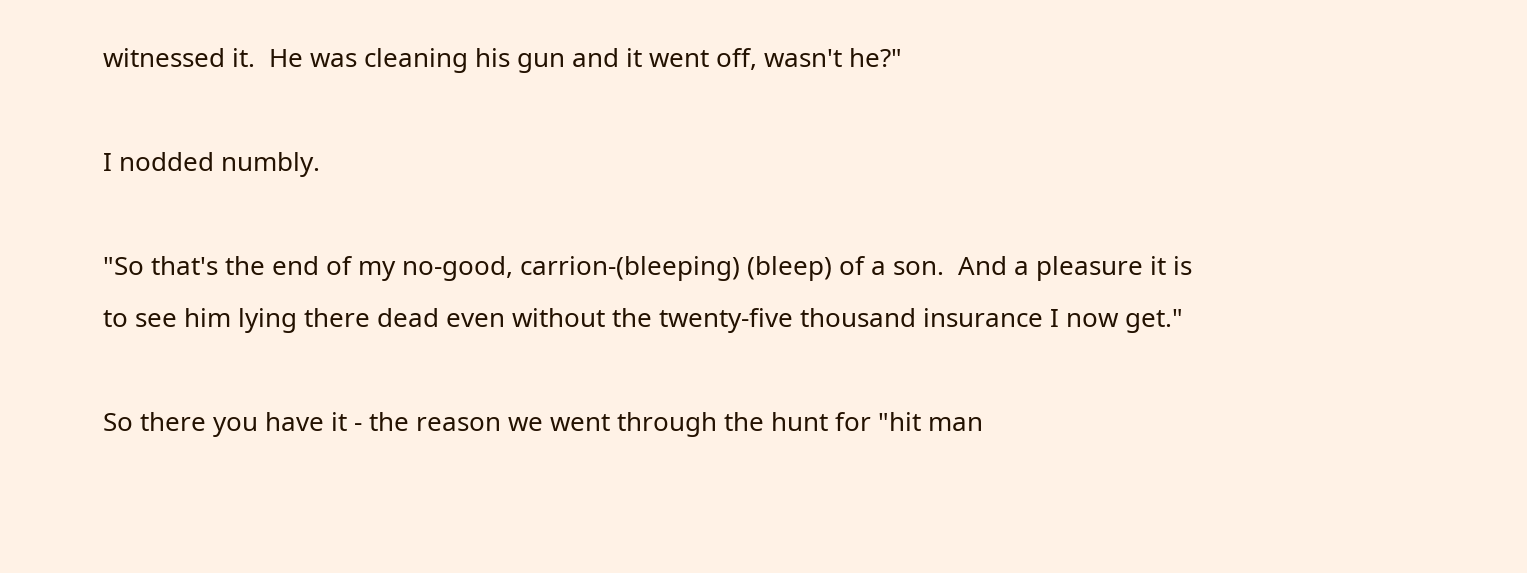witnessed it.  He was cleaning his gun and it went off, wasn't he?"

I nodded numbly.

"So that's the end of my no-good, carrion-(bleeping) (bleep) of a son.  And a pleasure it is to see him lying there dead even without the twenty-five thousand insurance I now get."

So there you have it - the reason we went through the hunt for "hit man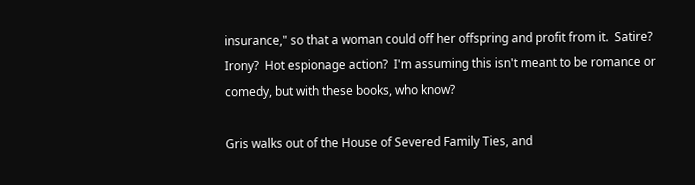insurance," so that a woman could off her offspring and profit from it.  Satire?  Irony?  Hot espionage action?  I'm assuming this isn't meant to be romance or comedy, but with these books, who know?

Gris walks out of the House of Severed Family Ties, and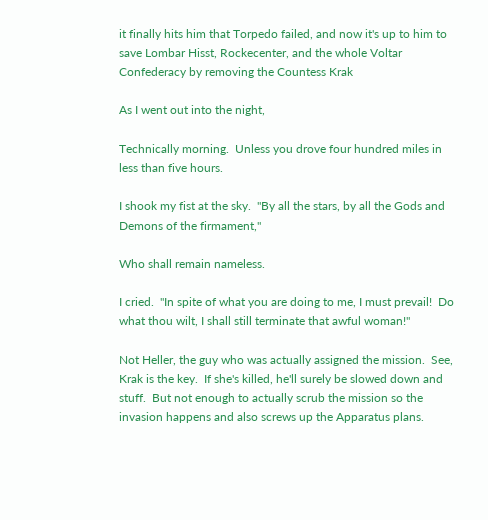it finally hits him that Torpedo failed, and now it's up to him to save Lombar Hisst, Rockecenter, and the whole Voltar Confederacy by removing the Countess Krak

As I went out into the night,

Technically morning.  Unless you drove four hundred miles in less than five hours.

I shook my fist at the sky.  "By all the stars, by all the Gods and Demons of the firmament,"

Who shall remain nameless.

I cried.  "In spite of what you are doing to me, I must prevail!  Do what thou wilt, I shall still terminate that awful woman!"

Not Heller, the guy who was actually assigned the mission.  See, Krak is the key.  If she's killed, he'll surely be slowed down and stuff.  But not enough to actually scrub the mission so the invasion happens and also screws up the Apparatus plans.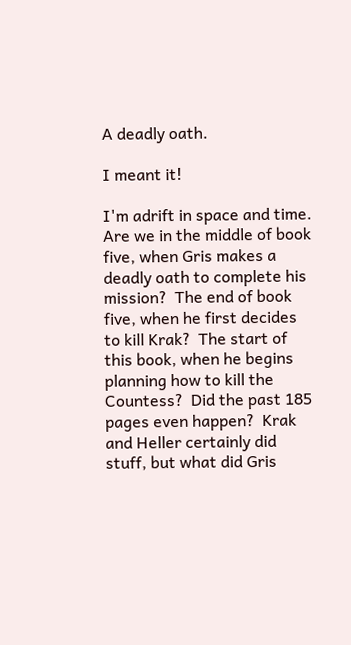A deadly oath.

I meant it!

I'm adrift in space and time.  Are we in the middle of book five, when Gris makes a deadly oath to complete his mission?  The end of book five, when he first decides to kill Krak?  The start of this book, when he begins planning how to kill the Countess?  Did the past 185 pages even happen?  Krak and Heller certainly did stuff, but what did Gris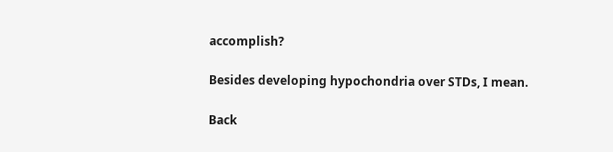accomplish?

Besides developing hypochondria over STDs, I mean.

Back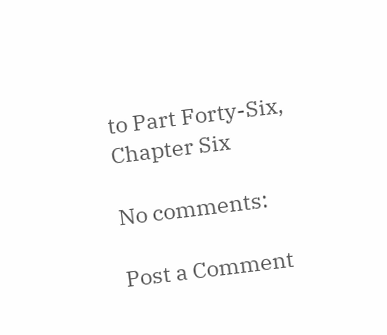to Part Forty-Six, Chapter Six

No comments:

Post a Comment